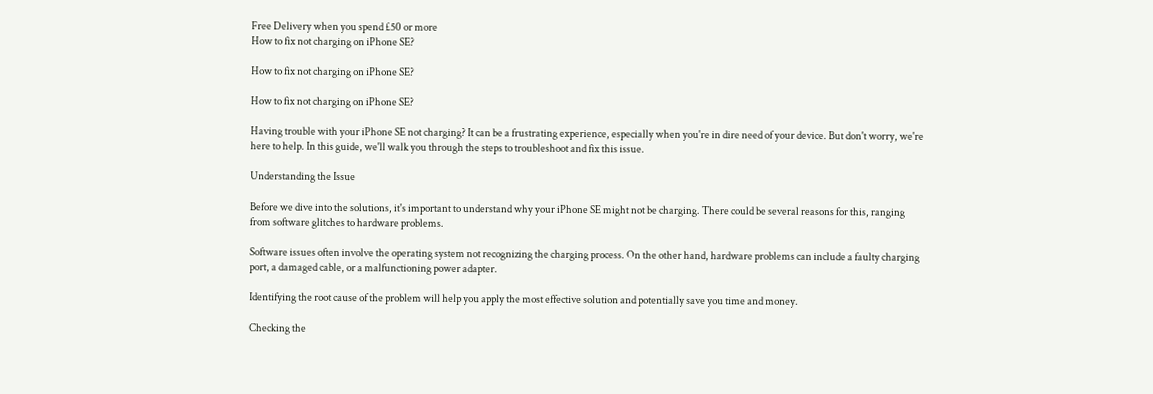Free Delivery when you spend £50 or more
How to fix not charging on iPhone SE?

How to fix not charging on iPhone SE?

How to fix not charging on iPhone SE?

Having trouble with your iPhone SE not charging? It can be a frustrating experience, especially when you're in dire need of your device. But don't worry, we're here to help. In this guide, we'll walk you through the steps to troubleshoot and fix this issue.

Understanding the Issue

Before we dive into the solutions, it's important to understand why your iPhone SE might not be charging. There could be several reasons for this, ranging from software glitches to hardware problems.

Software issues often involve the operating system not recognizing the charging process. On the other hand, hardware problems can include a faulty charging port, a damaged cable, or a malfunctioning power adapter.

Identifying the root cause of the problem will help you apply the most effective solution and potentially save you time and money.

Checking the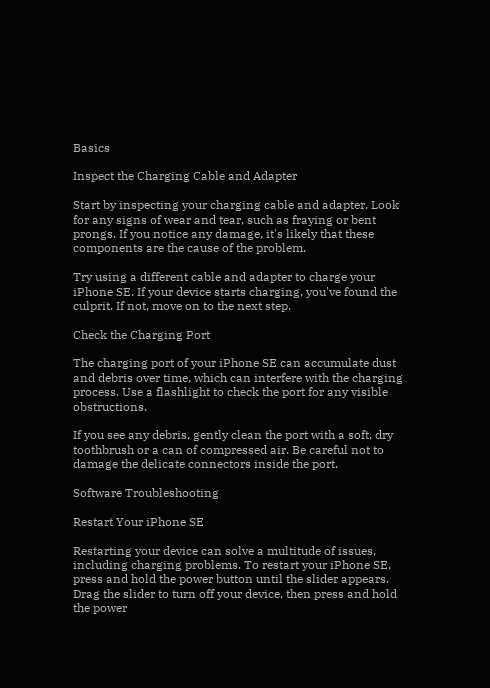Basics

Inspect the Charging Cable and Adapter

Start by inspecting your charging cable and adapter. Look for any signs of wear and tear, such as fraying or bent prongs. If you notice any damage, it's likely that these components are the cause of the problem.

Try using a different cable and adapter to charge your iPhone SE. If your device starts charging, you've found the culprit. If not, move on to the next step.

Check the Charging Port

The charging port of your iPhone SE can accumulate dust and debris over time, which can interfere with the charging process. Use a flashlight to check the port for any visible obstructions.

If you see any debris, gently clean the port with a soft, dry toothbrush or a can of compressed air. Be careful not to damage the delicate connectors inside the port.

Software Troubleshooting

Restart Your iPhone SE

Restarting your device can solve a multitude of issues, including charging problems. To restart your iPhone SE, press and hold the power button until the slider appears. Drag the slider to turn off your device, then press and hold the power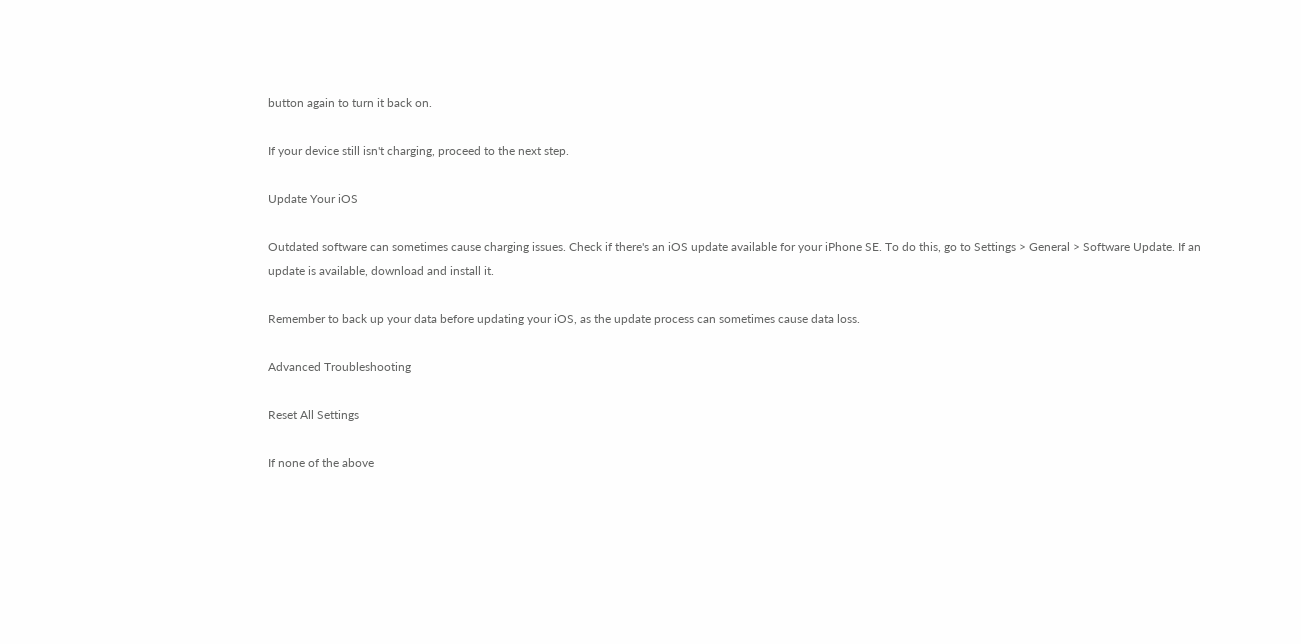button again to turn it back on.

If your device still isn't charging, proceed to the next step.

Update Your iOS

Outdated software can sometimes cause charging issues. Check if there's an iOS update available for your iPhone SE. To do this, go to Settings > General > Software Update. If an update is available, download and install it.

Remember to back up your data before updating your iOS, as the update process can sometimes cause data loss.

Advanced Troubleshooting

Reset All Settings

If none of the above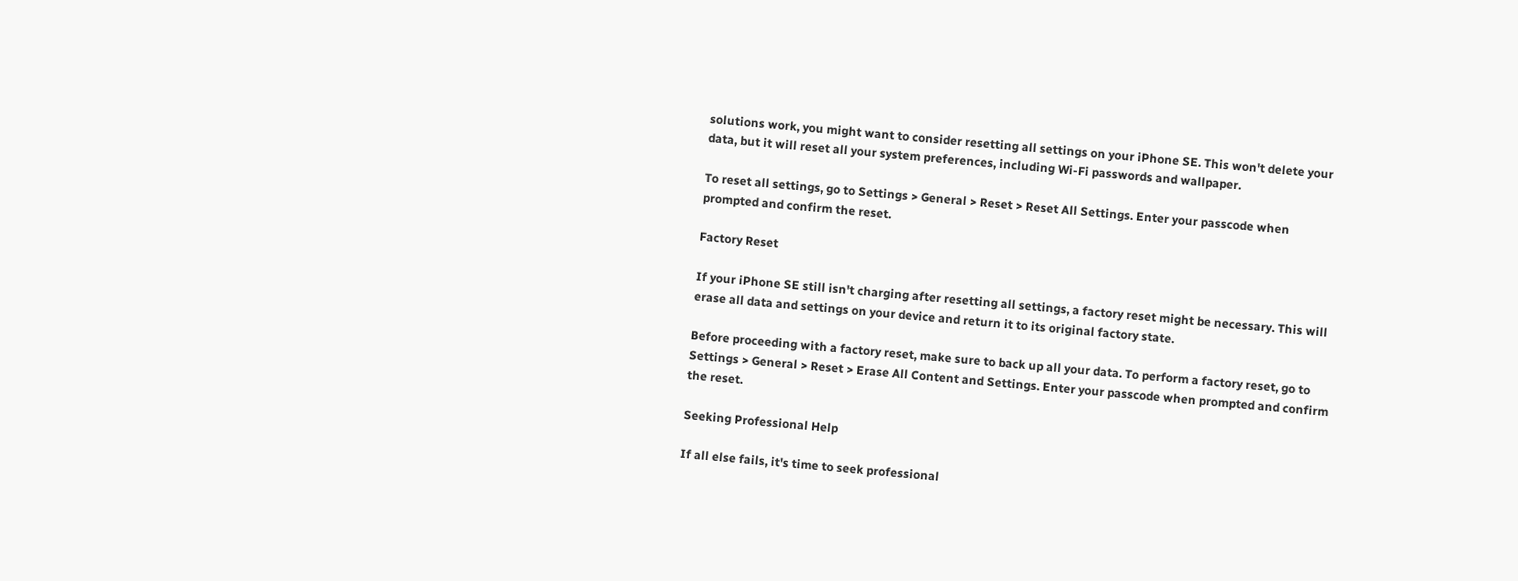solutions work, you might want to consider resetting all settings on your iPhone SE. This won't delete your data, but it will reset all your system preferences, including Wi-Fi passwords and wallpaper.

To reset all settings, go to Settings > General > Reset > Reset All Settings. Enter your passcode when prompted and confirm the reset.

Factory Reset

If your iPhone SE still isn't charging after resetting all settings, a factory reset might be necessary. This will erase all data and settings on your device and return it to its original factory state.

Before proceeding with a factory reset, make sure to back up all your data. To perform a factory reset, go to Settings > General > Reset > Erase All Content and Settings. Enter your passcode when prompted and confirm the reset.

Seeking Professional Help

If all else fails, it's time to seek professional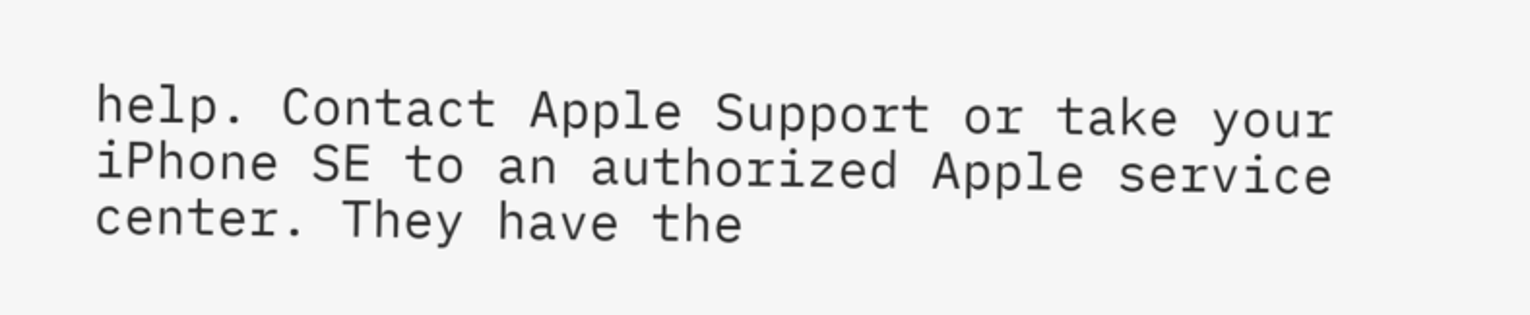help. Contact Apple Support or take your iPhone SE to an authorized Apple service center. They have the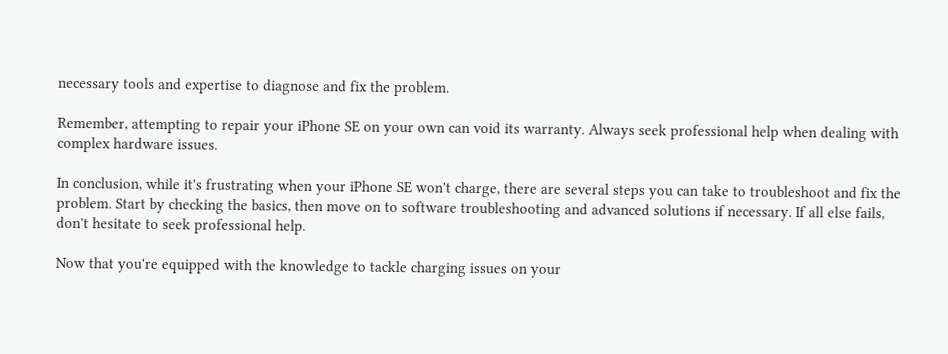necessary tools and expertise to diagnose and fix the problem.

Remember, attempting to repair your iPhone SE on your own can void its warranty. Always seek professional help when dealing with complex hardware issues.

In conclusion, while it's frustrating when your iPhone SE won't charge, there are several steps you can take to troubleshoot and fix the problem. Start by checking the basics, then move on to software troubleshooting and advanced solutions if necessary. If all else fails, don't hesitate to seek professional help.

Now that you're equipped with the knowledge to tackle charging issues on your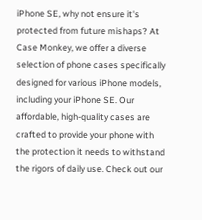iPhone SE, why not ensure it's protected from future mishaps? At Case Monkey, we offer a diverse selection of phone cases specifically designed for various iPhone models, including your iPhone SE. Our affordable, high-quality cases are crafted to provide your phone with the protection it needs to withstand the rigors of daily use. Check out our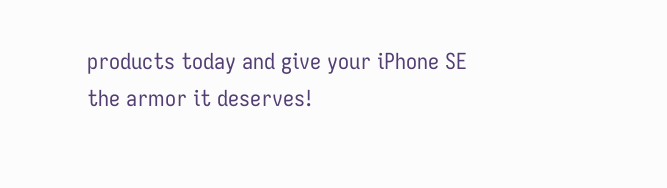products today and give your iPhone SE the armor it deserves!